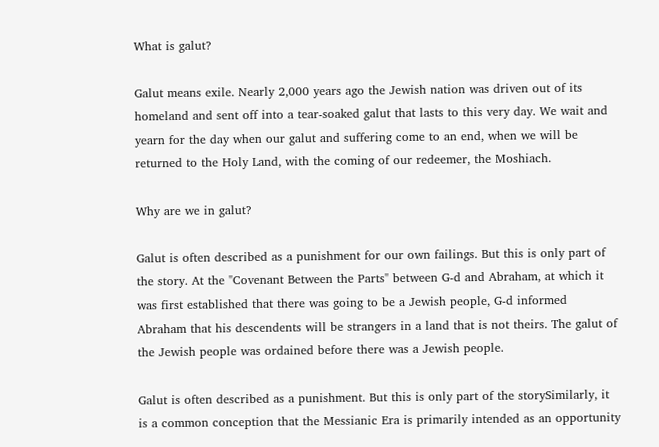What is galut?

Galut means exile. Nearly 2,000 years ago the Jewish nation was driven out of its homeland and sent off into a tear-soaked galut that lasts to this very day. We wait and yearn for the day when our galut and suffering come to an end, when we will be returned to the Holy Land, with the coming of our redeemer, the Moshiach.

Why are we in galut?

Galut is often described as a punishment for our own failings. But this is only part of the story. At the "Covenant Between the Parts" between G‑d and Abraham, at which it was first established that there was going to be a Jewish people, G‑d informed Abraham that his descendents will be strangers in a land that is not theirs. The galut of the Jewish people was ordained before there was a Jewish people.

Galut is often described as a punishment. But this is only part of the storySimilarly, it is a common conception that the Messianic Era is primarily intended as an opportunity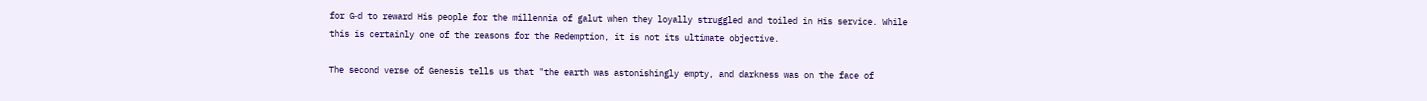for G‑d to reward His people for the millennia of galut when they loyally struggled and toiled in His service. While this is certainly one of the reasons for the Redemption, it is not its ultimate objective.

The second verse of Genesis tells us that "the earth was astonishingly empty, and darkness was on the face of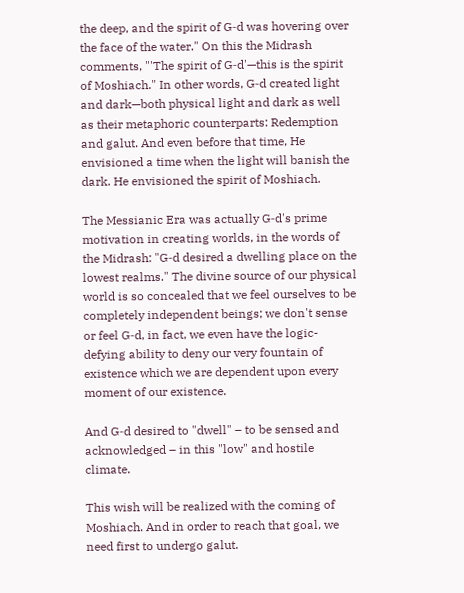the deep, and the spirit of G‑d was hovering over the face of the water." On this the Midrash comments, "'The spirit of G‑d'—this is the spirit of Moshiach." In other words, G‑d created light and dark—both physical light and dark as well as their metaphoric counterparts: Redemption and galut. And even before that time, He envisioned a time when the light will banish the dark. He envisioned the spirit of Moshiach.

The Messianic Era was actually G‑d's prime motivation in creating worlds, in the words of the Midrash: "G‑d desired a dwelling place on the lowest realms." The divine source of our physical world is so concealed that we feel ourselves to be completely independent beings; we don't sense or feel G‑d, in fact, we even have the logic-defying ability to deny our very fountain of existence which we are dependent upon every moment of our existence.

And G‑d desired to "dwell" – to be sensed and acknowledged – in this "low" and hostile climate.

This wish will be realized with the coming of Moshiach. And in order to reach that goal, we need first to undergo galut.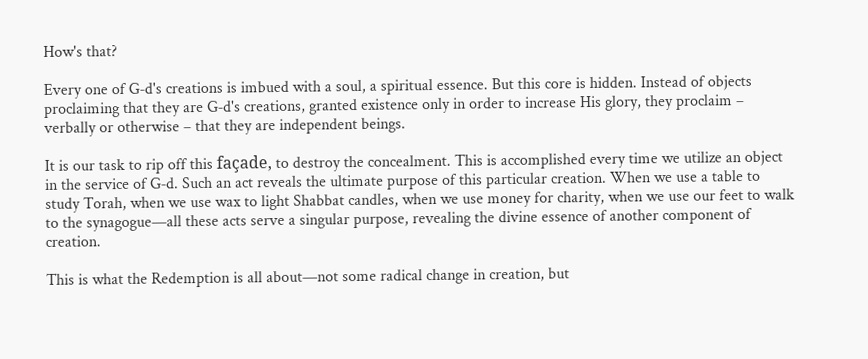How's that?

Every one of G‑d's creations is imbued with a soul, a spiritual essence. But this core is hidden. Instead of objects proclaiming that they are G‑d's creations, granted existence only in order to increase His glory, they proclaim – verbally or otherwise – that they are independent beings.

It is our task to rip off this façade, to destroy the concealment. This is accomplished every time we utilize an object in the service of G‑d. Such an act reveals the ultimate purpose of this particular creation. When we use a table to study Torah, when we use wax to light Shabbat candles, when we use money for charity, when we use our feet to walk to the synagogue—all these acts serve a singular purpose, revealing the divine essence of another component of creation.

This is what the Redemption is all about—not some radical change in creation, but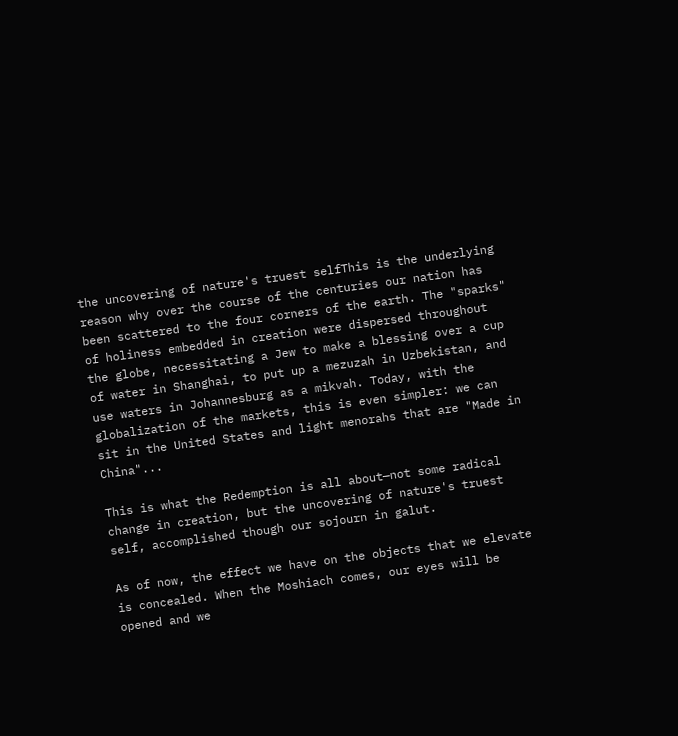the uncovering of nature's truest selfThis is the underlying reason why over the course of the centuries our nation has been scattered to the four corners of the earth. The "sparks" of holiness embedded in creation were dispersed throughout the globe, necessitating a Jew to make a blessing over a cup of water in Shanghai, to put up a mezuzah in Uzbekistan, and use waters in Johannesburg as a mikvah. Today, with the globalization of the markets, this is even simpler: we can sit in the United States and light menorahs that are "Made in China"...

This is what the Redemption is all about—not some radical change in creation, but the uncovering of nature's truest self, accomplished though our sojourn in galut.

As of now, the effect we have on the objects that we elevate is concealed. When the Moshiach comes, our eyes will be opened and we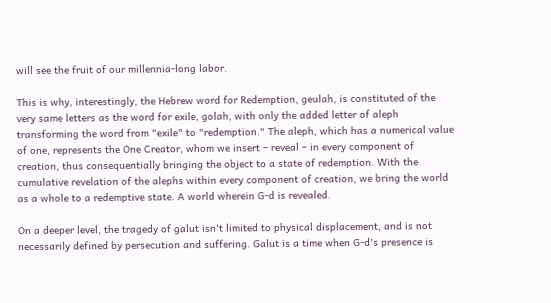will see the fruit of our millennia-long labor.

This is why, interestingly, the Hebrew word for Redemption, geulah, is constituted of the very same letters as the word for exile, golah, with only the added letter of aleph transforming the word from "exile" to "redemption." The aleph, which has a numerical value of one, represents the One Creator, whom we insert – reveal – in every component of creation, thus consequentially bringing the object to a state of redemption. With the cumulative revelation of the alephs within every component of creation, we bring the world as a whole to a redemptive state. A world wherein G‑d is revealed.

On a deeper level, the tragedy of galut isn't limited to physical displacement, and is not necessarily defined by persecution and suffering. Galut is a time when G‑d's presence is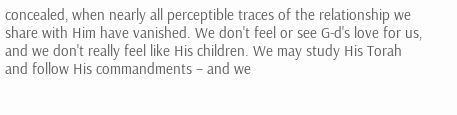concealed, when nearly all perceptible traces of the relationship we share with Him have vanished. We don't feel or see G‑d's love for us, and we don't really feel like His children. We may study His Torah and follow His commandments – and we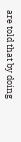are told that by doing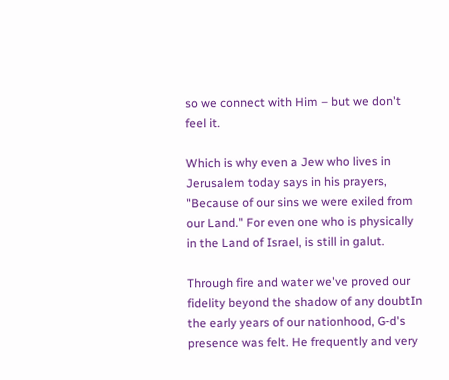so we connect with Him – but we don't feel it.

Which is why even a Jew who lives in Jerusalem today says in his prayers, "Because of our sins we were exiled from our Land." For even one who is physically in the Land of Israel, is still in galut.

Through fire and water we've proved our fidelity beyond the shadow of any doubtIn the early years of our nationhood, G‑d's presence was felt. He frequently and very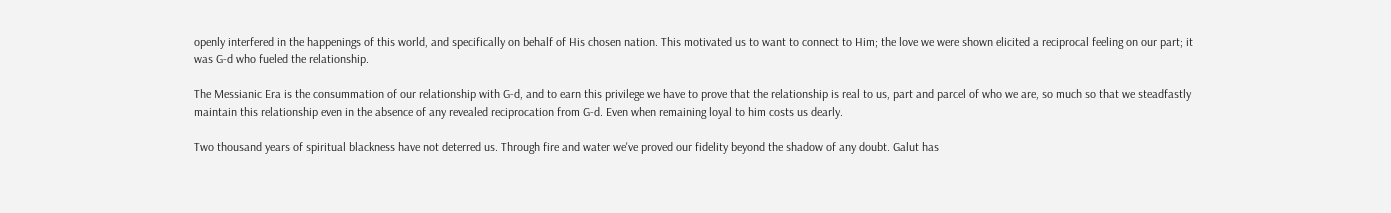openly interfered in the happenings of this world, and specifically on behalf of His chosen nation. This motivated us to want to connect to Him; the love we were shown elicited a reciprocal feeling on our part; it was G‑d who fueled the relationship.

The Messianic Era is the consummation of our relationship with G‑d, and to earn this privilege we have to prove that the relationship is real to us, part and parcel of who we are, so much so that we steadfastly maintain this relationship even in the absence of any revealed reciprocation from G‑d. Even when remaining loyal to him costs us dearly.

Two thousand years of spiritual blackness have not deterred us. Through fire and water we've proved our fidelity beyond the shadow of any doubt. Galut has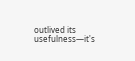outlived its usefulness—it's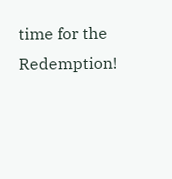time for the Redemption!